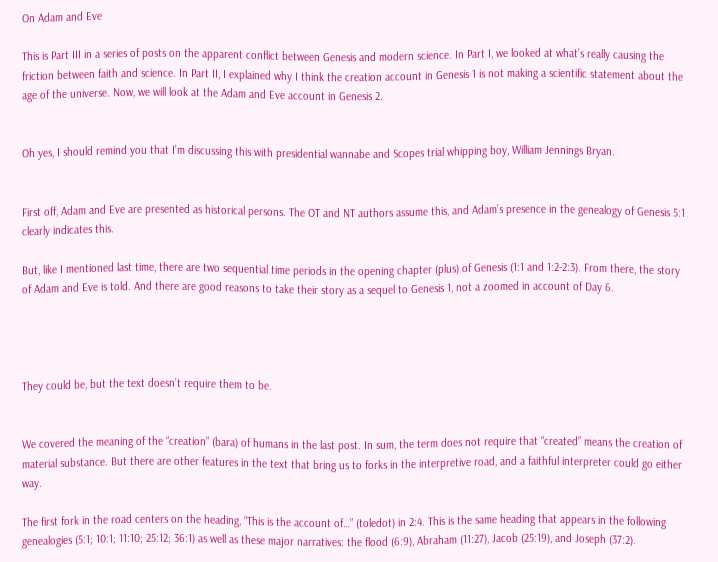On Adam and Eve

This is Part III in a series of posts on the apparent conflict between Genesis and modern science. In Part I, we looked at what’s really causing the friction between faith and science. In Part II, I explained why I think the creation account in Genesis 1 is not making a scientific statement about the age of the universe. Now, we will look at the Adam and Eve account in Genesis 2.


Oh yes, I should remind you that I’m discussing this with presidential wannabe and Scopes trial whipping boy, William Jennings Bryan.


First off, Adam and Eve are presented as historical persons. The OT and NT authors assume this, and Adam’s presence in the genealogy of Genesis 5:1 clearly indicates this.

But, like I mentioned last time, there are two sequential time periods in the opening chapter (plus) of Genesis (1:1 and 1:2-2:3). From there, the story of Adam and Eve is told. And there are good reasons to take their story as a sequel to Genesis 1, not a zoomed in account of Day 6.




They could be, but the text doesn’t require them to be.


We covered the meaning of the “creation” (bara) of humans in the last post. In sum, the term does not require that “created” means the creation of material substance. But there are other features in the text that bring us to forks in the interpretive road, and a faithful interpreter could go either way.

The first fork in the road centers on the heading, “This is the account of…” (toledot) in 2:4. This is the same heading that appears in the following genealogies (5:1; 10:1; 11:10; 25:12; 36:1) as well as these major narratives: the flood (6:9), Abraham (11:27), Jacob (25:19), and Joseph (37:2).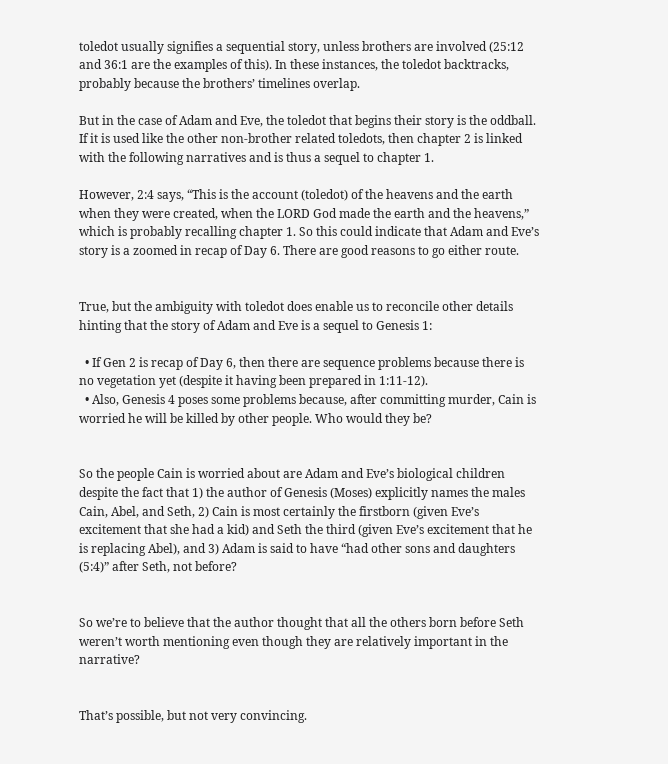toledot usually signifies a sequential story, unless brothers are involved (25:12 and 36:1 are the examples of this). In these instances, the toledot backtracks, probably because the brothers’ timelines overlap.

But in the case of Adam and Eve, the toledot that begins their story is the oddball. If it is used like the other non-brother related toledots, then chapter 2 is linked with the following narratives and is thus a sequel to chapter 1.

However, 2:4 says, “This is the account (toledot) of the heavens and the earth when they were created, when the LORD God made the earth and the heavens,” which is probably recalling chapter 1. So this could indicate that Adam and Eve’s story is a zoomed in recap of Day 6. There are good reasons to go either route.


True, but the ambiguity with toledot does enable us to reconcile other details hinting that the story of Adam and Eve is a sequel to Genesis 1:

  • If Gen 2 is recap of Day 6, then there are sequence problems because there is no vegetation yet (despite it having been prepared in 1:11-12).
  • Also, Genesis 4 poses some problems because, after committing murder, Cain is worried he will be killed by other people. Who would they be?


So the people Cain is worried about are Adam and Eve’s biological children despite the fact that 1) the author of Genesis (Moses) explicitly names the males Cain, Abel, and Seth, 2) Cain is most certainly the firstborn (given Eve’s excitement that she had a kid) and Seth the third (given Eve’s excitement that he is replacing Abel), and 3) Adam is said to have “had other sons and daughters (5:4)” after Seth, not before?


So we’re to believe that the author thought that all the others born before Seth weren’t worth mentioning even though they are relatively important in the narrative?


That’s possible, but not very convincing.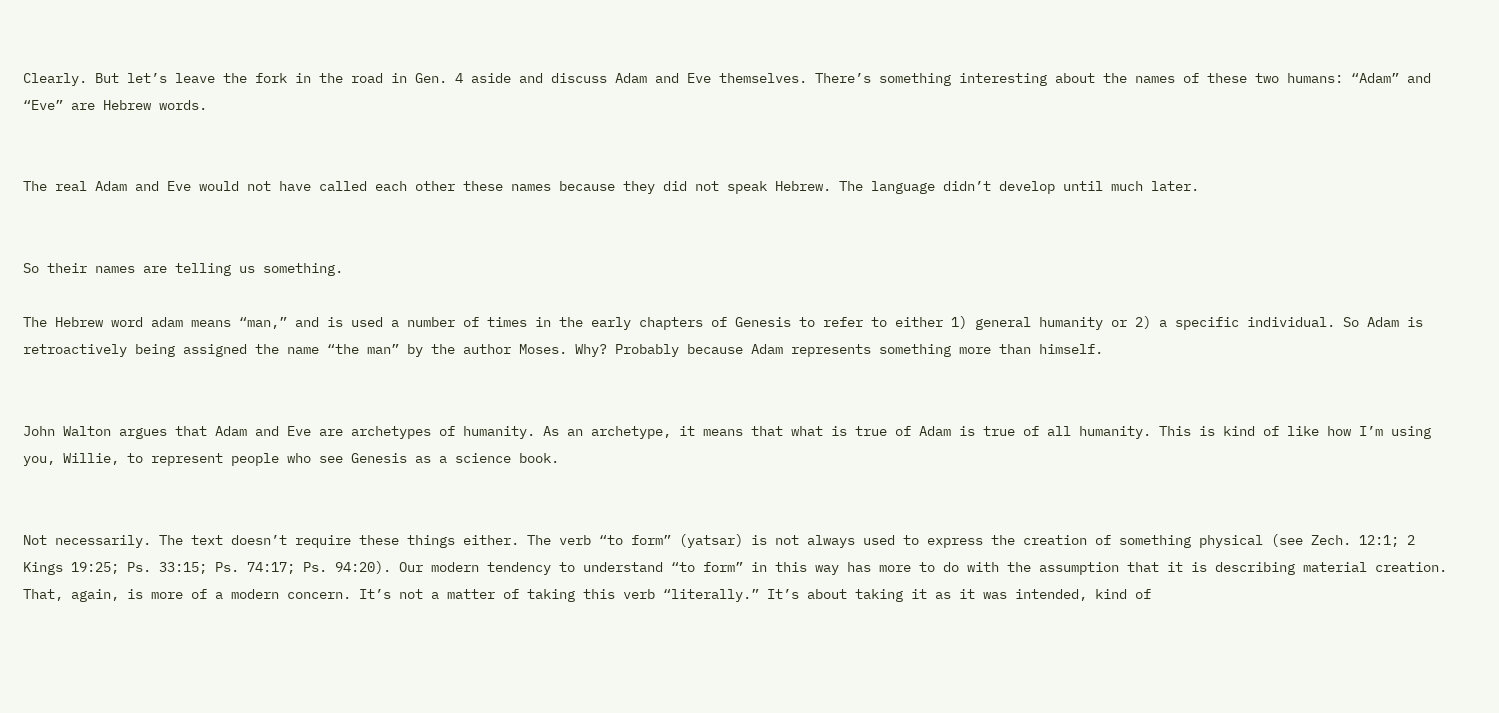Clearly. But let’s leave the fork in the road in Gen. 4 aside and discuss Adam and Eve themselves. There’s something interesting about the names of these two humans: “Adam” and “Eve” are Hebrew words.


The real Adam and Eve would not have called each other these names because they did not speak Hebrew. The language didn’t develop until much later.


So their names are telling us something.

The Hebrew word adam means “man,” and is used a number of times in the early chapters of Genesis to refer to either 1) general humanity or 2) a specific individual. So Adam is retroactively being assigned the name “the man” by the author Moses. Why? Probably because Adam represents something more than himself.


John Walton argues that Adam and Eve are archetypes of humanity. As an archetype, it means that what is true of Adam is true of all humanity. This is kind of like how I’m using you, Willie, to represent people who see Genesis as a science book.


Not necessarily. The text doesn’t require these things either. The verb “to form” (yatsar) is not always used to express the creation of something physical (see Zech. 12:1; 2 Kings 19:25; Ps. 33:15; Ps. 74:17; Ps. 94:20). Our modern tendency to understand “to form” in this way has more to do with the assumption that it is describing material creation. That, again, is more of a modern concern. It’s not a matter of taking this verb “literally.” It’s about taking it as it was intended, kind of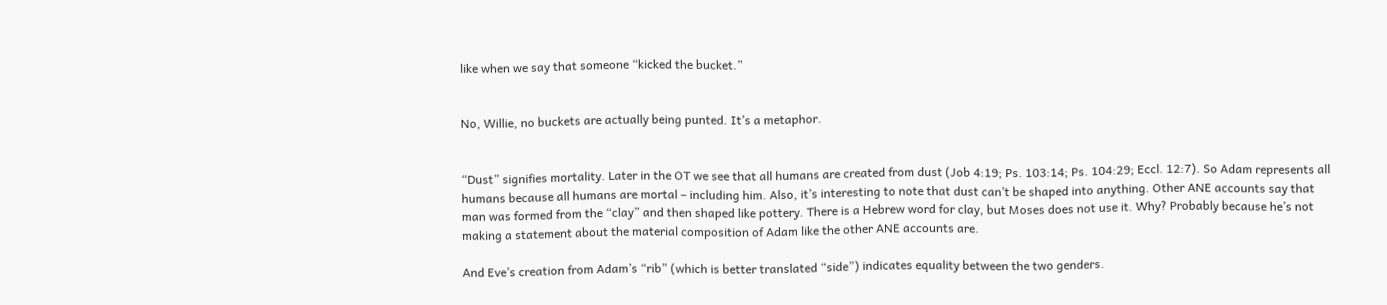like when we say that someone “kicked the bucket.”


No, Willie, no buckets are actually being punted. It’s a metaphor.


“Dust” signifies mortality. Later in the OT we see that all humans are created from dust (Job 4:19; Ps. 103:14; Ps. 104:29; Eccl. 12:7). So Adam represents all humans because all humans are mortal – including him. Also, it’s interesting to note that dust can’t be shaped into anything. Other ANE accounts say that man was formed from the “clay” and then shaped like pottery. There is a Hebrew word for clay, but Moses does not use it. Why? Probably because he’s not making a statement about the material composition of Adam like the other ANE accounts are.

And Eve’s creation from Adam’s “rib” (which is better translated “side”) indicates equality between the two genders.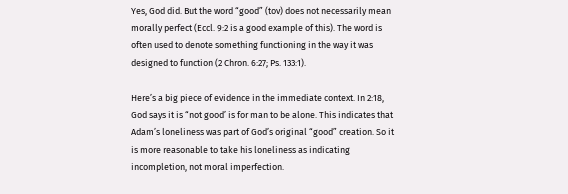Yes, God did. But the word “good” (tov) does not necessarily mean morally perfect (Eccl. 9:2 is a good example of this). The word is often used to denote something functioning in the way it was designed to function (2 Chron. 6:27; Ps. 133:1).

Here’s a big piece of evidence in the immediate context. In 2:18, God says it is “not good’ is for man to be alone. This indicates that Adam’s loneliness was part of God’s original “good” creation. So it is more reasonable to take his loneliness as indicating incompletion, not moral imperfection.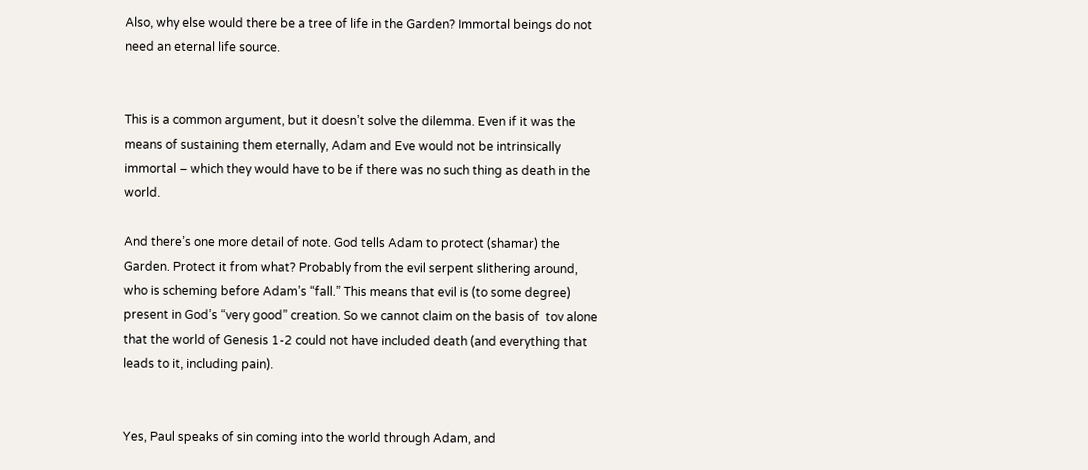Also, why else would there be a tree of life in the Garden? Immortal beings do not need an eternal life source.


This is a common argument, but it doesn’t solve the dilemma. Even if it was the means of sustaining them eternally, Adam and Eve would not be intrinsically immortal – which they would have to be if there was no such thing as death in the world.

And there’s one more detail of note. God tells Adam to protect (shamar) the Garden. Protect it from what? Probably from the evil serpent slithering around, who is scheming before Adam’s “fall.” This means that evil is (to some degree) present in God’s “very good” creation. So we cannot claim on the basis of  tov alone that the world of Genesis 1-2 could not have included death (and everything that leads to it, including pain).


Yes, Paul speaks of sin coming into the world through Adam, and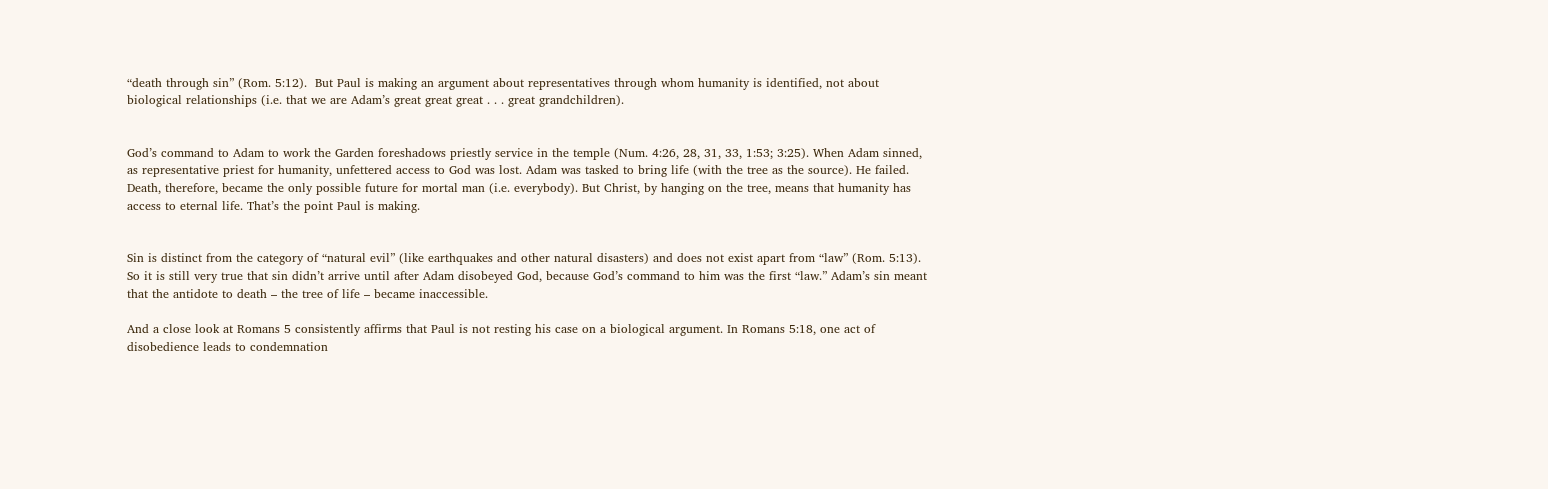“death through sin” (Rom. 5:12).  But Paul is making an argument about representatives through whom humanity is identified, not about biological relationships (i.e. that we are Adam’s great great great . . . great grandchildren).


God’s command to Adam to work the Garden foreshadows priestly service in the temple (Num. 4:26, 28, 31, 33, 1:53; 3:25). When Adam sinned, as representative priest for humanity, unfettered access to God was lost. Adam was tasked to bring life (with the tree as the source). He failed. Death, therefore, became the only possible future for mortal man (i.e. everybody). But Christ, by hanging on the tree, means that humanity has access to eternal life. That’s the point Paul is making.


Sin is distinct from the category of “natural evil” (like earthquakes and other natural disasters) and does not exist apart from “law” (Rom. 5:13). So it is still very true that sin didn’t arrive until after Adam disobeyed God, because God’s command to him was the first “law.” Adam’s sin meant that the antidote to death – the tree of life – became inaccessible.

And a close look at Romans 5 consistently affirms that Paul is not resting his case on a biological argument. In Romans 5:18, one act of disobedience leads to condemnation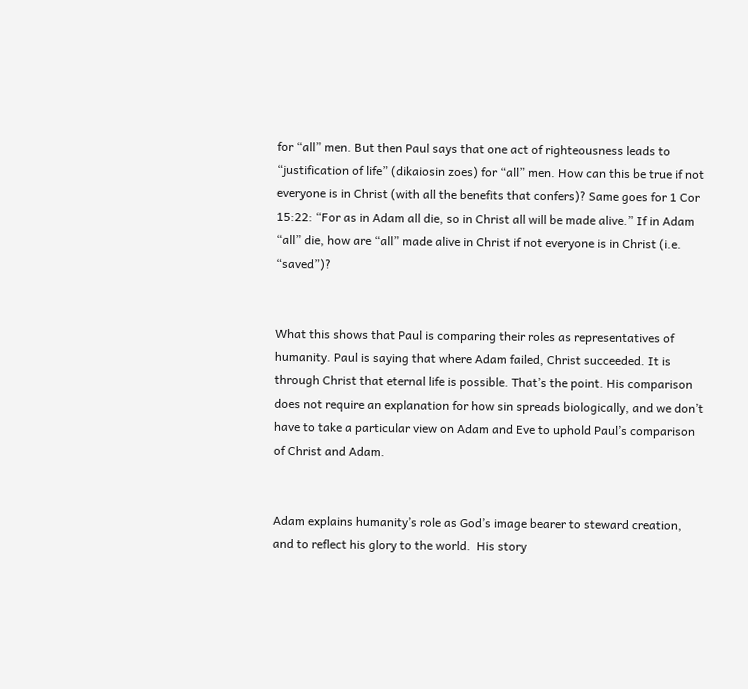for “all” men. But then Paul says that one act of righteousness leads to  “justification of life” (dikaiosin zoes) for “all” men. How can this be true if not everyone is in Christ (with all the benefits that confers)? Same goes for 1 Cor 15:22: “For as in Adam all die, so in Christ all will be made alive.” If in Adam “all” die, how are “all” made alive in Christ if not everyone is in Christ (i.e. “saved”)?


What this shows that Paul is comparing their roles as representatives of humanity. Paul is saying that where Adam failed, Christ succeeded. It is through Christ that eternal life is possible. That’s the point. His comparison does not require an explanation for how sin spreads biologically, and we don’t have to take a particular view on Adam and Eve to uphold Paul’s comparison of Christ and Adam.


Adam explains humanity’s role as God’s image bearer to steward creation, and to reflect his glory to the world.  His story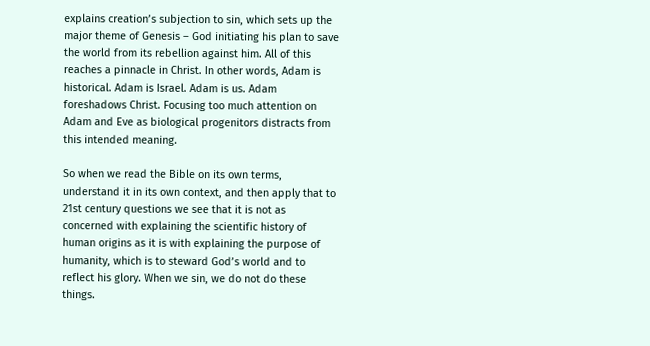explains creation’s subjection to sin, which sets up the major theme of Genesis – God initiating his plan to save the world from its rebellion against him. All of this reaches a pinnacle in Christ. In other words, Adam is historical. Adam is Israel. Adam is us. Adam foreshadows Christ. Focusing too much attention on Adam and Eve as biological progenitors distracts from this intended meaning.

So when we read the Bible on its own terms, understand it in its own context, and then apply that to 21st century questions we see that it is not as concerned with explaining the scientific history of human origins as it is with explaining the purpose of humanity, which is to steward God’s world and to reflect his glory. When we sin, we do not do these things.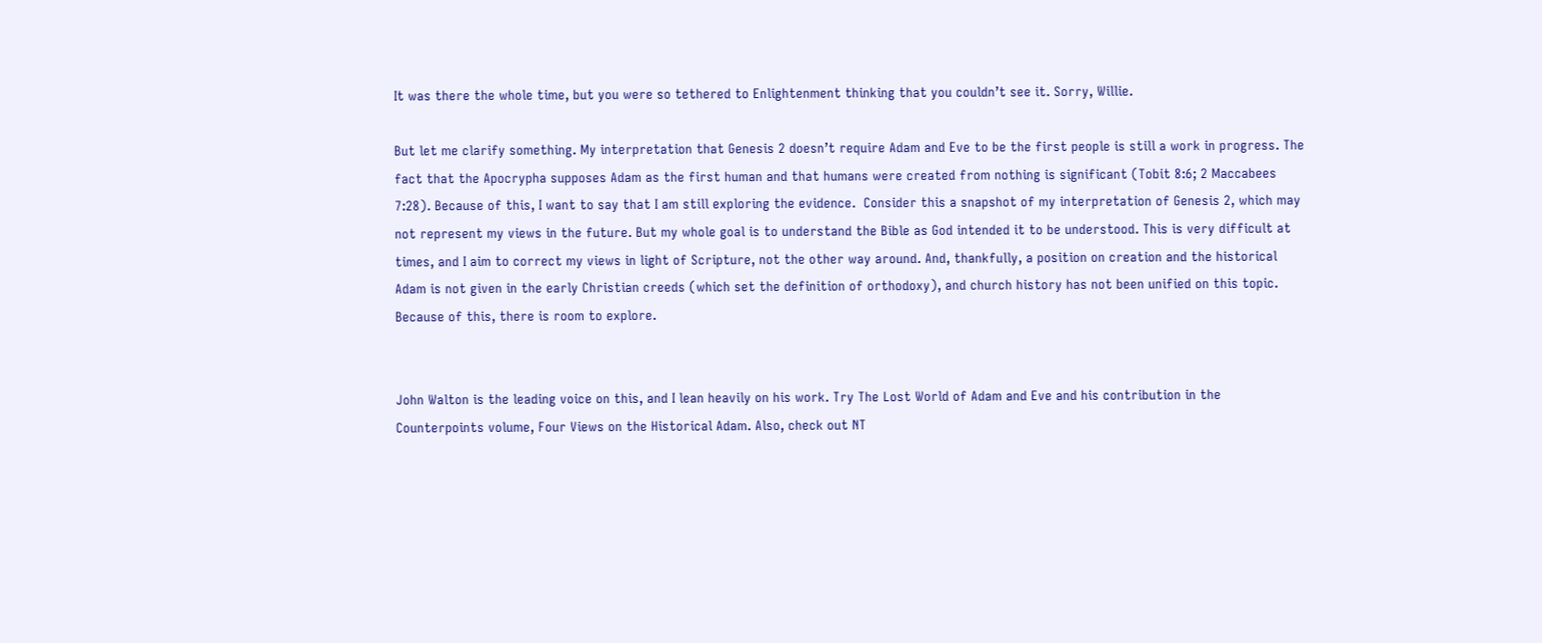It was there the whole time, but you were so tethered to Enlightenment thinking that you couldn’t see it. Sorry, Willie.

But let me clarify something. My interpretation that Genesis 2 doesn’t require Adam and Eve to be the first people is still a work in progress. The fact that the Apocrypha supposes Adam as the first human and that humans were created from nothing is significant (Tobit 8:6; 2 Maccabees 7:28). Because of this, I want to say that I am still exploring the evidence.  Consider this a snapshot of my interpretation of Genesis 2, which may not represent my views in the future. But my whole goal is to understand the Bible as God intended it to be understood. This is very difficult at times, and I aim to correct my views in light of Scripture, not the other way around. And, thankfully, a position on creation and the historical Adam is not given in the early Christian creeds (which set the definition of orthodoxy), and church history has not been unified on this topic. Because of this, there is room to explore.


John Walton is the leading voice on this, and I lean heavily on his work. Try The Lost World of Adam and Eve and his contribution in the Counterpoints volume, Four Views on the Historical Adam. Also, check out NT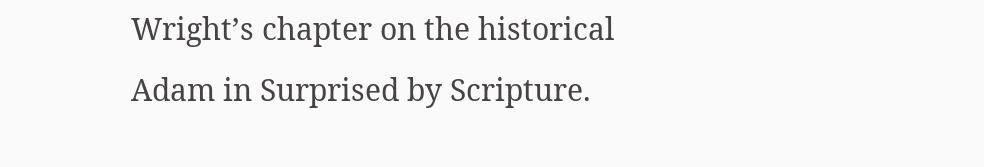Wright’s chapter on the historical Adam in Surprised by Scripture.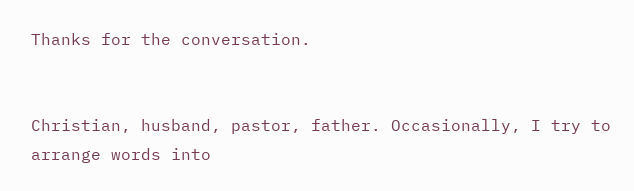Thanks for the conversation.


Christian, husband, pastor, father. Occasionally, I try to arrange words into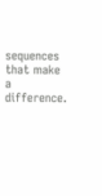sequences that make a difference.